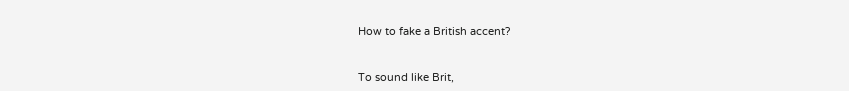How to fake a British accent?


To sound like Brit,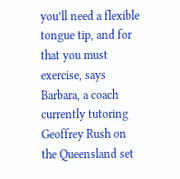you’ll need a flexible tongue tip, and for that you must exercise, says Barbara, a coach currently tutoring Geoffrey Rush on the Queensland set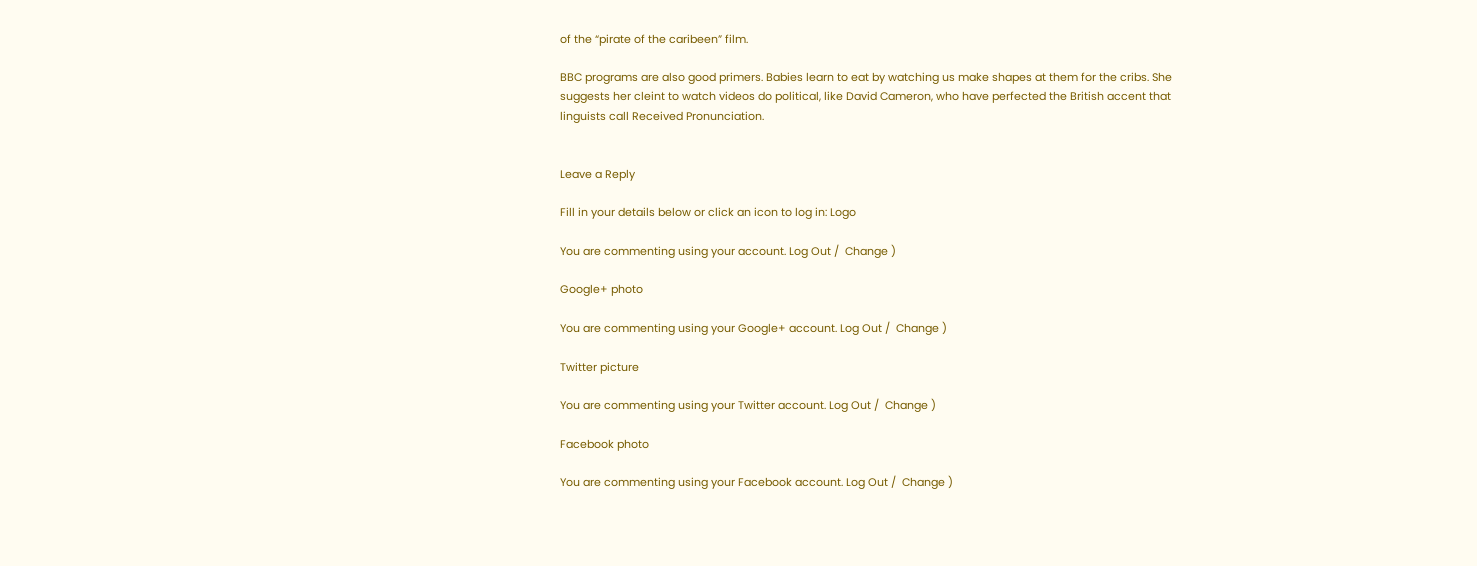of the “pirate of the caribeen” film.

BBC programs are also good primers. Babies learn to eat by watching us make shapes at them for the cribs. She suggests her cleint to watch videos do political, like David Cameron, who have perfected the British accent that linguists call Received Pronunciation.


Leave a Reply

Fill in your details below or click an icon to log in: Logo

You are commenting using your account. Log Out /  Change )

Google+ photo

You are commenting using your Google+ account. Log Out /  Change )

Twitter picture

You are commenting using your Twitter account. Log Out /  Change )

Facebook photo

You are commenting using your Facebook account. Log Out /  Change )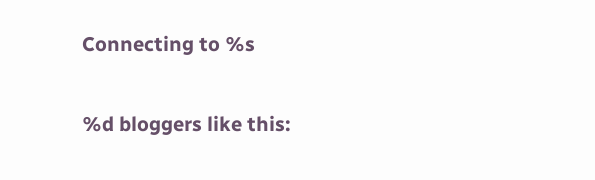Connecting to %s

%d bloggers like this: